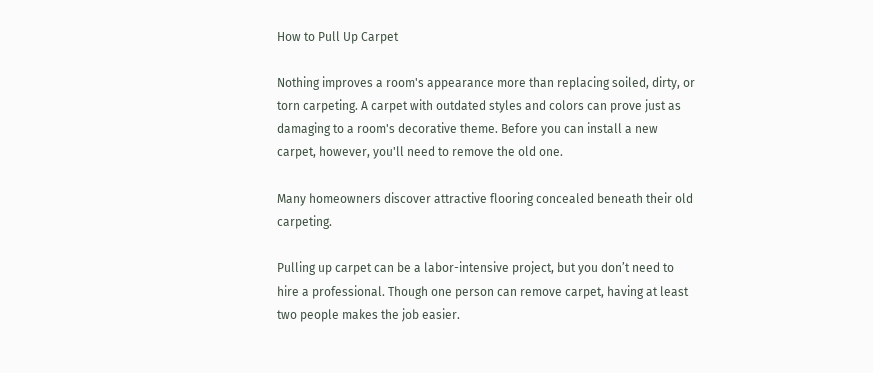How to Pull Up Carpet

Nothing improves a room's appearance more than replacing soiled, dirty, or torn carpeting. A carpet with outdated styles and colors can prove just as damaging to a room's decorative theme. Before you can install a new carpet, however, you'll need to remove the old one.

Many homeowners discover attractive flooring concealed beneath their old carpeting.

Pulling up carpet can be a labor-intensive project, but you don’t need to hire a professional. Though one person can remove carpet, having at least two people makes the job easier.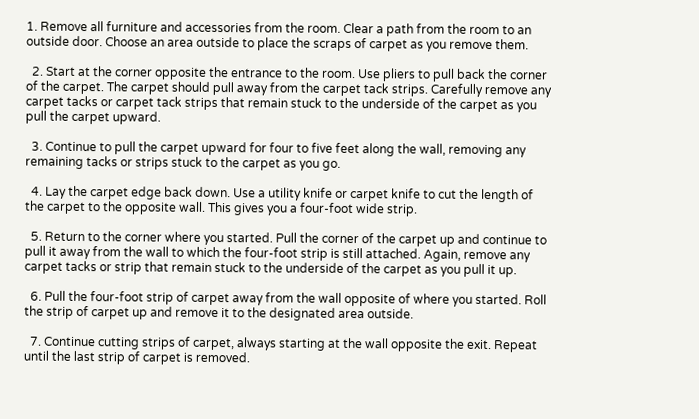1. Remove all furniture and accessories from the room. Clear a path from the room to an outside door. Choose an area outside to place the scraps of carpet as you remove them.

  2. Start at the corner opposite the entrance to the room. Use pliers to pull back the corner of the carpet. The carpet should pull away from the carpet tack strips. Carefully remove any carpet tacks or carpet tack strips that remain stuck to the underside of the carpet as you pull the carpet upward.

  3. Continue to pull the carpet upward for four to five feet along the wall, removing any remaining tacks or strips stuck to the carpet as you go.

  4. Lay the carpet edge back down. Use a utility knife or carpet knife to cut the length of the carpet to the opposite wall. This gives you a four-foot wide strip.

  5. Return to the corner where you started. Pull the corner of the carpet up and continue to pull it away from the wall to which the four-foot strip is still attached. Again, remove any carpet tacks or strip that remain stuck to the underside of the carpet as you pull it up.

  6. Pull the four-foot strip of carpet away from the wall opposite of where you started. Roll the strip of carpet up and remove it to the designated area outside.

  7. Continue cutting strips of carpet, always starting at the wall opposite the exit. Repeat until the last strip of carpet is removed.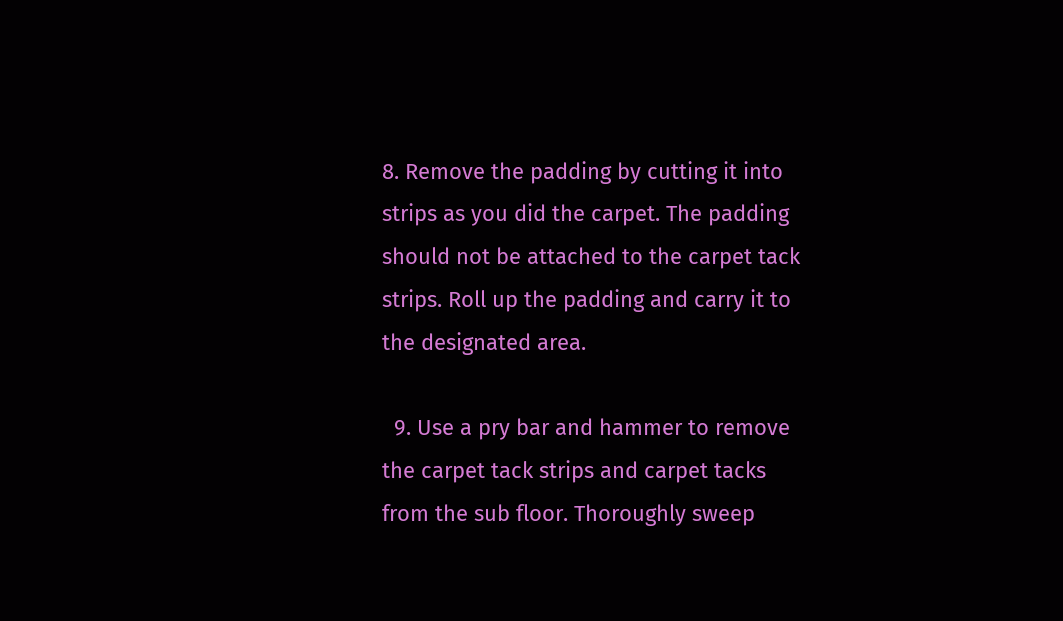8. Remove the padding by cutting it into strips as you did the carpet. The padding should not be attached to the carpet tack strips. Roll up the padding and carry it to the designated area.

  9. Use a pry bar and hammer to remove the carpet tack strips and carpet tacks from the sub floor. Thoroughly sweep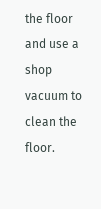the floor and use a shop vacuum to clean the floor.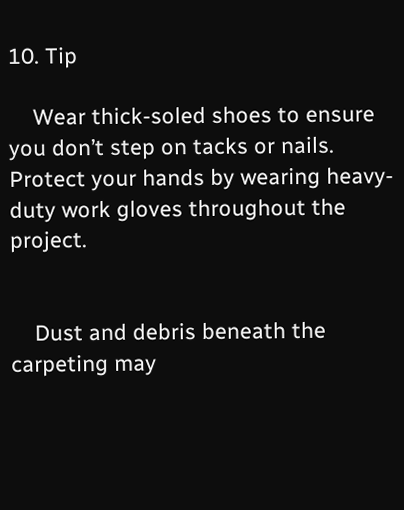10. Tip

    Wear thick-soled shoes to ensure you don’t step on tacks or nails. Protect your hands by wearing heavy-duty work gloves throughout the project.


    Dust and debris beneath the carpeting may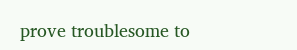prove troublesome to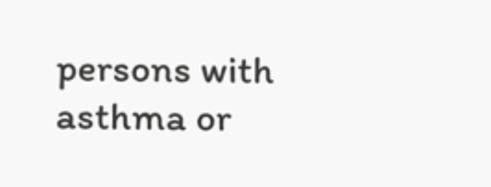persons with asthma or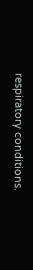respiratory conditions.